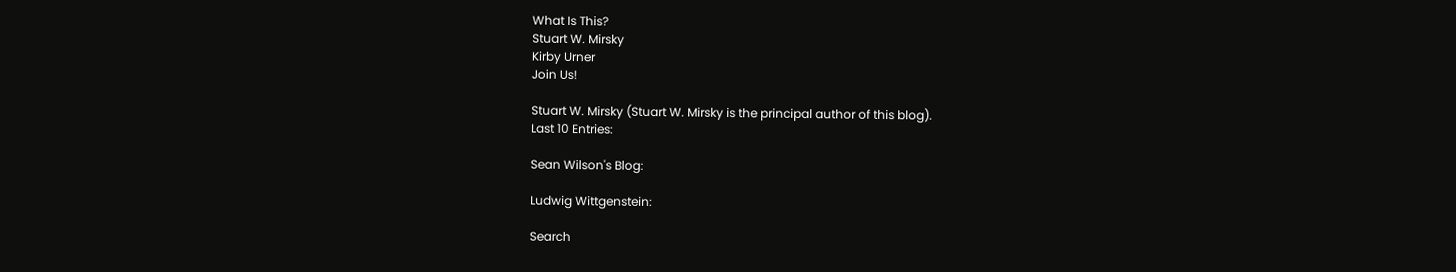What Is This?
Stuart W. Mirsky
Kirby Urner
Join Us!

Stuart W. Mirsky (Stuart W. Mirsky is the principal author of this blog).
Last 10 Entries:

Sean Wilson's Blog:

Ludwig Wittgenstein:

Search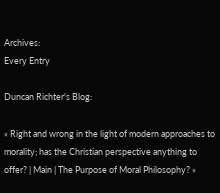Archives:
Every Entry

Duncan Richter's Blog:

« Right and wrong in the light of modern approaches to morality; has the Christian perspective anything to offer? | Main | The Purpose of Moral Philosophy? »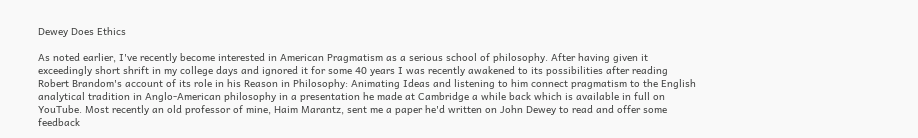Dewey Does Ethics

As noted earlier, I've recently become interested in American Pragmatism as a serious school of philosophy. After having given it exceedingly short shrift in my college days and ignored it for some 40 years I was recently awakened to its possibilities after reading Robert Brandom's account of its role in his Reason in Philosophy: Animating Ideas and listening to him connect pragmatism to the English analytical tradition in Anglo-American philosophy in a presentation he made at Cambridge a while back which is available in full on YouTube. Most recently an old professor of mine, Haim Marantz, sent me a paper he'd written on John Dewey to read and offer some feedback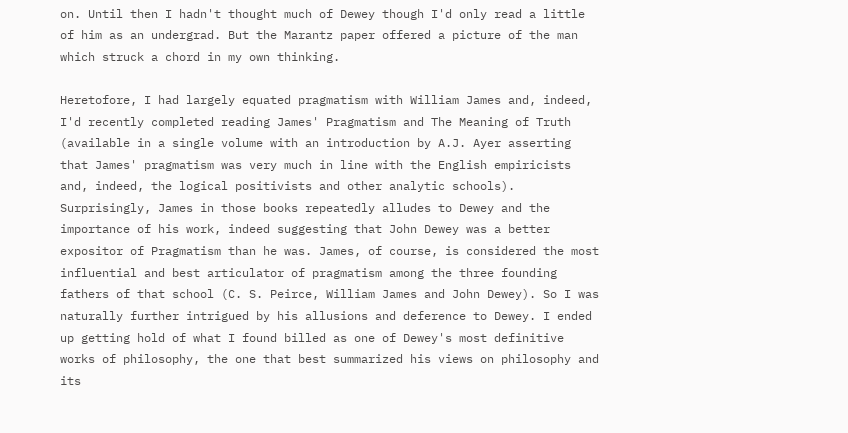on. Until then I hadn't thought much of Dewey though I'd only read a little of him as an undergrad. But the Marantz paper offered a picture of the man which struck a chord in my own thinking.

Heretofore, I had largely equated pragmatism with William James and, indeed, I'd recently completed reading James' Pragmatism and The Meaning of Truth (available in a single volume with an introduction by A.J. Ayer asserting that James' pragmatism was very much in line with the English empiricists and, indeed, the logical positivists and other analytic schools). Surprisingly, James in those books repeatedly alludes to Dewey and the importance of his work, indeed suggesting that John Dewey was a better expositor of Pragmatism than he was. James, of course, is considered the most influential and best articulator of pragmatism among the three founding fathers of that school (C. S. Peirce, William James and John Dewey). So I was naturally further intrigued by his allusions and deference to Dewey. I ended up getting hold of what I found billed as one of Dewey's most definitive works of philosophy, the one that best summarized his views on philosophy and its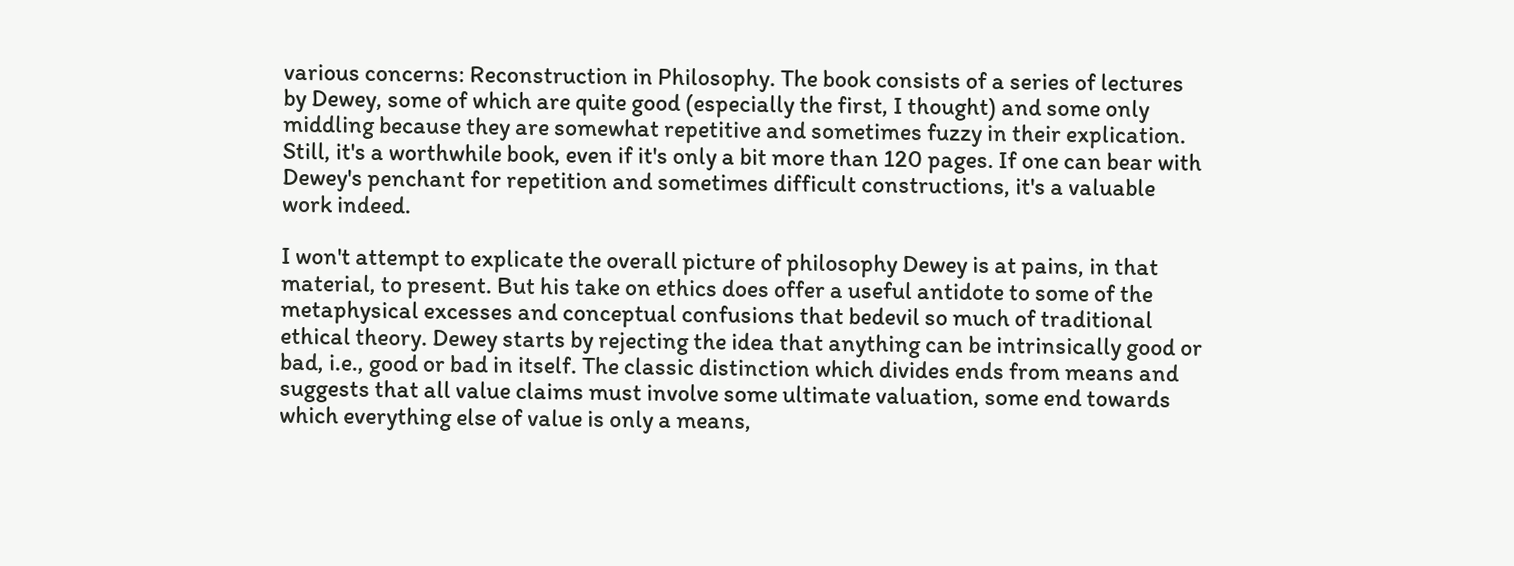various concerns: Reconstruction in Philosophy. The book consists of a series of lectures by Dewey, some of which are quite good (especially the first, I thought) and some only middling because they are somewhat repetitive and sometimes fuzzy in their explication. Still, it's a worthwhile book, even if it's only a bit more than 120 pages. If one can bear with Dewey's penchant for repetition and sometimes difficult constructions, it's a valuable work indeed.

I won't attempt to explicate the overall picture of philosophy Dewey is at pains, in that material, to present. But his take on ethics does offer a useful antidote to some of the metaphysical excesses and conceptual confusions that bedevil so much of traditional ethical theory. Dewey starts by rejecting the idea that anything can be intrinsically good or bad, i.e., good or bad in itself. The classic distinction which divides ends from means and suggests that all value claims must involve some ultimate valuation, some end towards which everything else of value is only a means,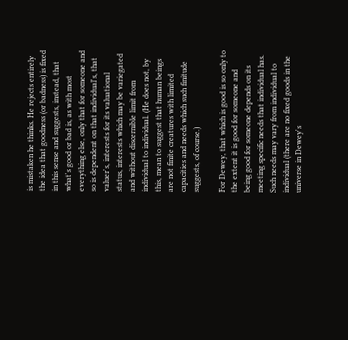is mistaken he thinks. He rejects entirely the idea that goodness (or badness) is fixed in this sense and suggests, instead, that what's good or bad is, as with most everything else, only that for someone and so is dependent on that individual's, that valuer's, interests for its valuational status, interests which may be variegated and without discernible limit from individual to individual. (He does not, by this, mean to suggest that human beings are not finite creatures with limited capacities and needs which such finitude suggests, of course.)

For Dewey, that which is good is so only to the extent it is good for someone and being good for someone depends on its meeting specific needs that individual has. Such needs may vary from individual to individual (there are no fixed goods in the universe in Dewey's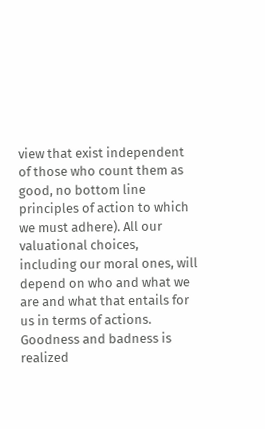view that exist independent of those who count them as good, no bottom line principles of action to which we must adhere). All our valuational choices, including our moral ones, will depend on who and what we are and what that entails for us in terms of actions. Goodness and badness is realized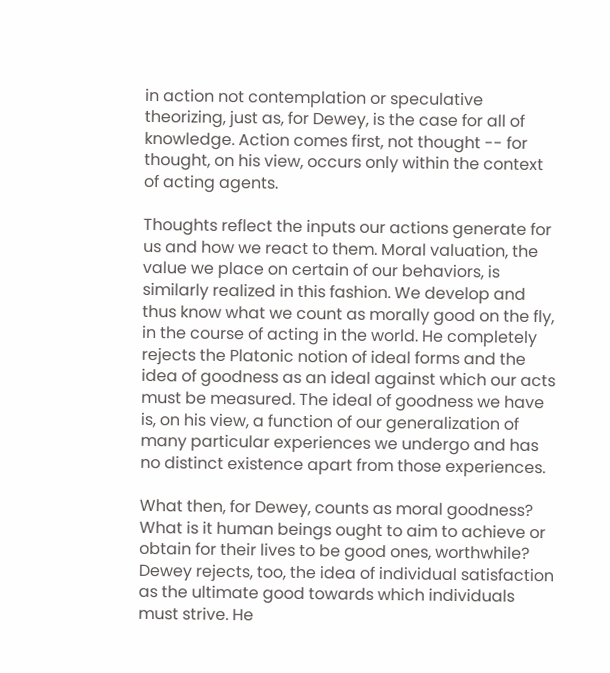in action not contemplation or speculative theorizing, just as, for Dewey, is the case for all of knowledge. Action comes first, not thought -- for thought, on his view, occurs only within the context of acting agents.

Thoughts reflect the inputs our actions generate for us and how we react to them. Moral valuation, the value we place on certain of our behaviors, is similarly realized in this fashion. We develop and thus know what we count as morally good on the fly, in the course of acting in the world. He completely rejects the Platonic notion of ideal forms and the idea of goodness as an ideal against which our acts must be measured. The ideal of goodness we have is, on his view, a function of our generalization of many particular experiences we undergo and has no distinct existence apart from those experiences.

What then, for Dewey, counts as moral goodness? What is it human beings ought to aim to achieve or obtain for their lives to be good ones, worthwhile? Dewey rejects, too, the idea of individual satisfaction as the ultimate good towards which individuals must strive. He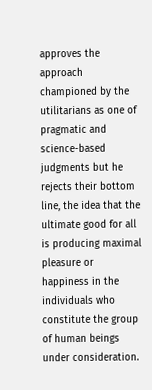approves the approach championed by the utilitarians as one of pragmatic and science-based judgments but he rejects their bottom line, the idea that the ultimate good for all is producing maximal pleasure or happiness in the individuals who constitute the group of human beings under consideration.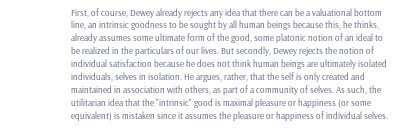First, of course, Dewey already rejects any idea that there can be a valuational bottom line, an intrinsic goodness to be sought by all human beings because this, he thinks, already assumes some ultimate form of the good, some platonic notion of an ideal to be realized in the particulars of our lives. But secondly, Dewey rejects the notion of individual satisfaction because he does not think human beings are ultimately isolated individuals, selves in isolation. He argues, rather, that the self is only created and maintained in association with others, as part of a community of selves. As such, the utilitarian idea that the "intrinsic" good is maximal pleasure or happiness (or some equivalent) is mistaken since it assumes the pleasure or happiness of individual selves.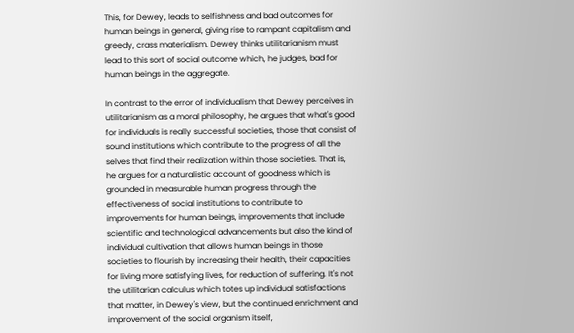This, for Dewey, leads to selfishness and bad outcomes for human beings in general, giving rise to rampant capitalism and greedy, crass materialism. Dewey thinks utilitarianism must lead to this sort of social outcome which, he judges, bad for human beings in the aggregate.

In contrast to the error of individualism that Dewey perceives in utilitarianism as a moral philosophy, he argues that what's good for individuals is really successful societies, those that consist of sound institutions which contribute to the progress of all the selves that find their realization within those societies. That is, he argues for a naturalistic account of goodness which is grounded in measurable human progress through the effectiveness of social institutions to contribute to improvements for human beings, improvements that include scientific and technological advancements but also the kind of individual cultivation that allows human beings in those societies to flourish by increasing their health, their capacities for living more satisfying lives, for reduction of suffering. It's not the utilitarian calculus which totes up individual satisfactions that matter, in Dewey's view, but the continued enrichment and improvement of the social organism itself,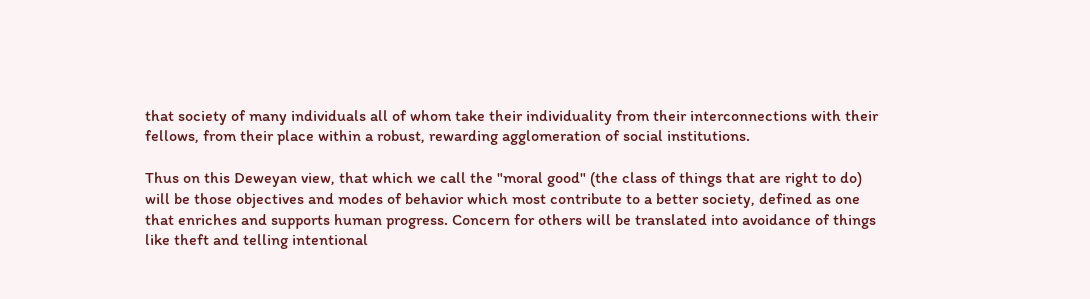that society of many individuals all of whom take their individuality from their interconnections with their fellows, from their place within a robust, rewarding agglomeration of social institutions.

Thus on this Deweyan view, that which we call the "moral good" (the class of things that are right to do) will be those objectives and modes of behavior which most contribute to a better society, defined as one that enriches and supports human progress. Concern for others will be translated into avoidance of things like theft and telling intentional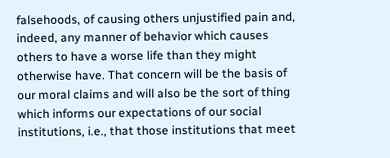falsehoods, of causing others unjustified pain and, indeed, any manner of behavior which causes others to have a worse life than they might otherwise have. That concern will be the basis of our moral claims and will also be the sort of thing which informs our expectations of our social institutions, i.e., that those institutions that meet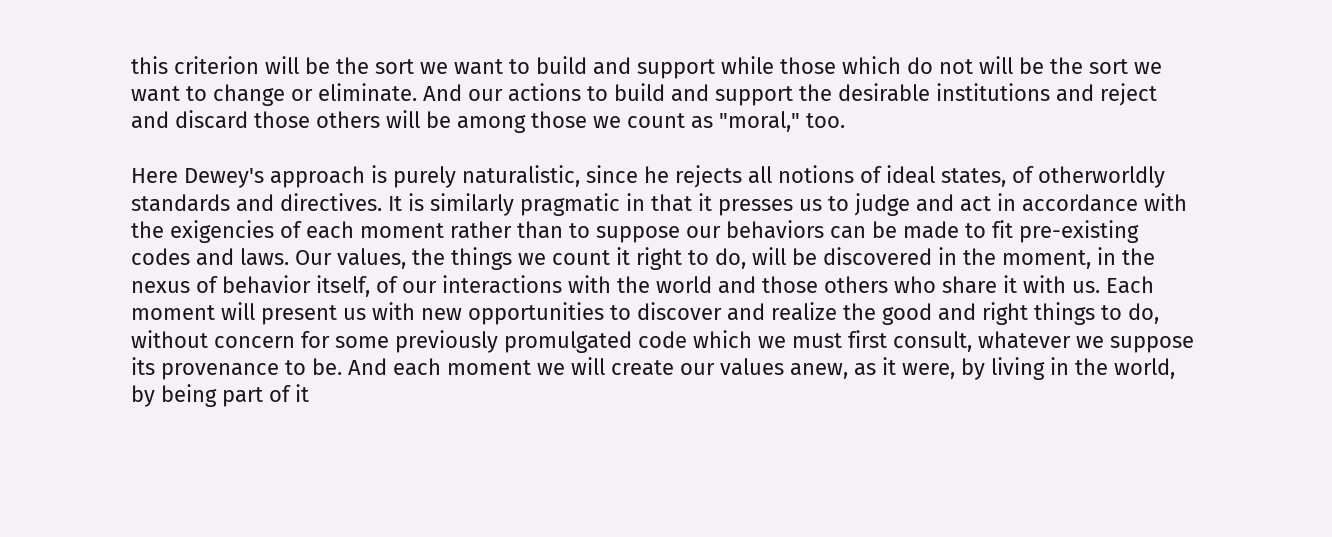this criterion will be the sort we want to build and support while those which do not will be the sort we want to change or eliminate. And our actions to build and support the desirable institutions and reject and discard those others will be among those we count as "moral," too.

Here Dewey's approach is purely naturalistic, since he rejects all notions of ideal states, of otherworldly standards and directives. It is similarly pragmatic in that it presses us to judge and act in accordance with the exigencies of each moment rather than to suppose our behaviors can be made to fit pre-existing codes and laws. Our values, the things we count it right to do, will be discovered in the moment, in the nexus of behavior itself, of our interactions with the world and those others who share it with us. Each moment will present us with new opportunities to discover and realize the good and right things to do, without concern for some previously promulgated code which we must first consult, whatever we suppose its provenance to be. And each moment we will create our values anew, as it were, by living in the world, by being part of it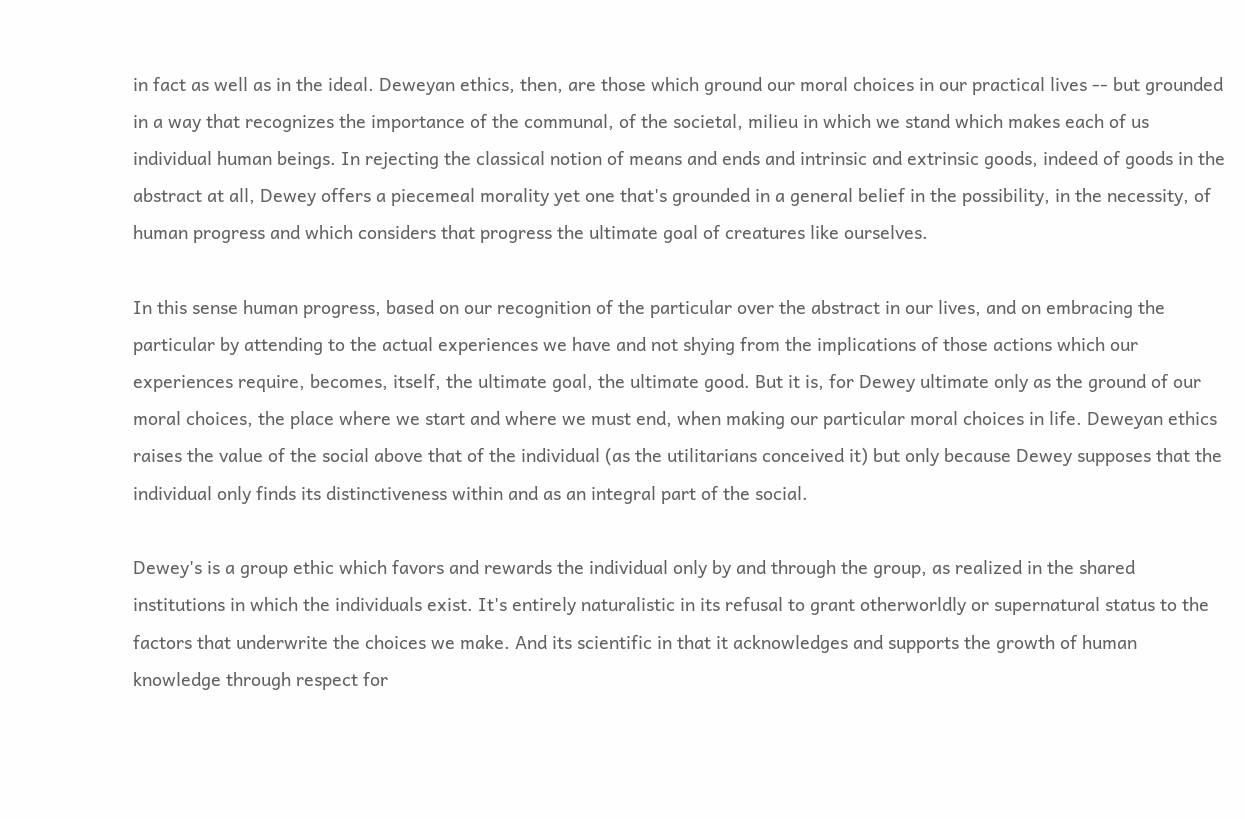in fact as well as in the ideal. Deweyan ethics, then, are those which ground our moral choices in our practical lives -- but grounded in a way that recognizes the importance of the communal, of the societal, milieu in which we stand which makes each of us individual human beings. In rejecting the classical notion of means and ends and intrinsic and extrinsic goods, indeed of goods in the abstract at all, Dewey offers a piecemeal morality yet one that's grounded in a general belief in the possibility, in the necessity, of human progress and which considers that progress the ultimate goal of creatures like ourselves.

In this sense human progress, based on our recognition of the particular over the abstract in our lives, and on embracing the particular by attending to the actual experiences we have and not shying from the implications of those actions which our experiences require, becomes, itself, the ultimate goal, the ultimate good. But it is, for Dewey ultimate only as the ground of our moral choices, the place where we start and where we must end, when making our particular moral choices in life. Deweyan ethics raises the value of the social above that of the individual (as the utilitarians conceived it) but only because Dewey supposes that the individual only finds its distinctiveness within and as an integral part of the social.

Dewey's is a group ethic which favors and rewards the individual only by and through the group, as realized in the shared institutions in which the individuals exist. It's entirely naturalistic in its refusal to grant otherworldly or supernatural status to the factors that underwrite the choices we make. And its scientific in that it acknowledges and supports the growth of human knowledge through respect for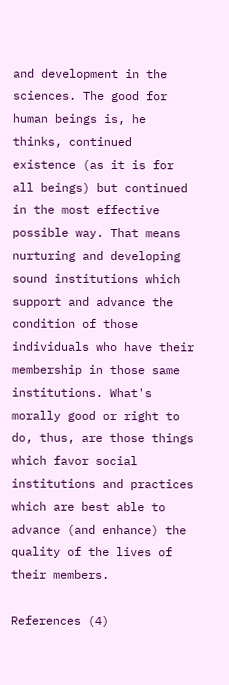and development in the sciences. The good for human beings is, he thinks, continued existence (as it is for all beings) but continued in the most effective possible way. That means nurturing and developing sound institutions which support and advance the condition of those individuals who have their membership in those same institutions. What's morally good or right to do, thus, are those things which favor social institutions and practices which are best able to advance (and enhance) the quality of the lives of their members.

References (4)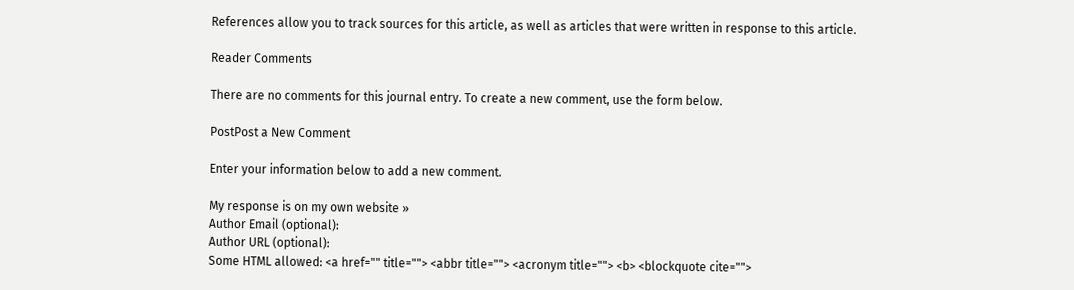References allow you to track sources for this article, as well as articles that were written in response to this article.

Reader Comments

There are no comments for this journal entry. To create a new comment, use the form below.

PostPost a New Comment

Enter your information below to add a new comment.

My response is on my own website »
Author Email (optional):
Author URL (optional):
Some HTML allowed: <a href="" title=""> <abbr title=""> <acronym title=""> <b> <blockquote cite="">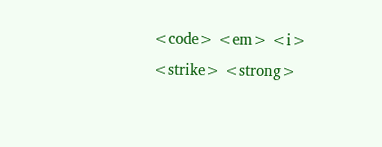<code> <em> <i> <strike> <strong>